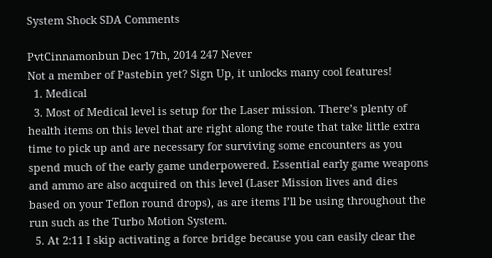System Shock SDA Comments

PvtCinnamonbun Dec 17th, 2014 247 Never
Not a member of Pastebin yet? Sign Up, it unlocks many cool features!
  1. Medical
  3. Most of Medical level is setup for the Laser mission. There’s plenty of health items on this level that are right along the route that take little extra time to pick up and are necessary for surviving some encounters as you spend much of the early game underpowered. Essential early game weapons and ammo are also acquired on this level (Laser Mission lives and dies based on your Teflon round drops), as are items I’ll be using throughout the run such as the Turbo Motion System.
  5. At 2:11 I skip activating a force bridge because you can easily clear the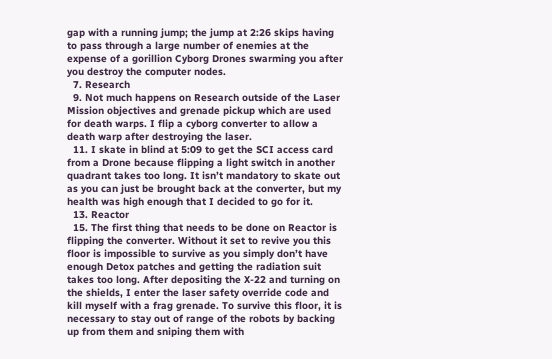gap with a running jump; the jump at 2:26 skips having to pass through a large number of enemies at the expense of a gorillion Cyborg Drones swarming you after you destroy the computer nodes.
  7. Research
  9. Not much happens on Research outside of the Laser Mission objectives and grenade pickup which are used for death warps. I flip a cyborg converter to allow a death warp after destroying the laser.
  11. I skate in blind at 5:09 to get the SCI access card from a Drone because flipping a light switch in another quadrant takes too long. It isn’t mandatory to skate out as you can just be brought back at the converter, but my health was high enough that I decided to go for it.
  13. Reactor
  15. The first thing that needs to be done on Reactor is flipping the converter. Without it set to revive you this floor is impossible to survive as you simply don’t have enough Detox patches and getting the radiation suit takes too long. After depositing the X-22 and turning on the shields, I enter the laser safety override code and kill myself with a frag grenade. To survive this floor, it is necessary to stay out of range of the robots by backing up from them and sniping them with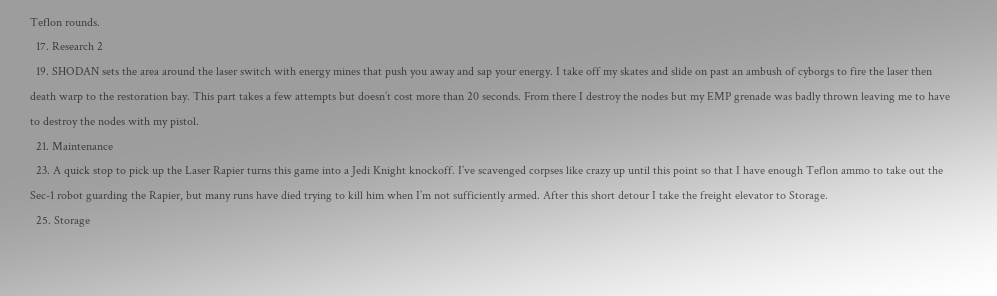Teflon rounds.
  17. Research 2
  19. SHODAN sets the area around the laser switch with energy mines that push you away and sap your energy. I take off my skates and slide on past an ambush of cyborgs to fire the laser then death warp to the restoration bay. This part takes a few attempts but doesn’t cost more than 20 seconds. From there I destroy the nodes but my EMP grenade was badly thrown leaving me to have to destroy the nodes with my pistol.
  21. Maintenance
  23. A quick stop to pick up the Laser Rapier turns this game into a Jedi Knight knockoff. I’ve scavenged corpses like crazy up until this point so that I have enough Teflon ammo to take out the Sec-1 robot guarding the Rapier, but many runs have died trying to kill him when I’m not sufficiently armed. After this short detour I take the freight elevator to Storage.
  25. Storage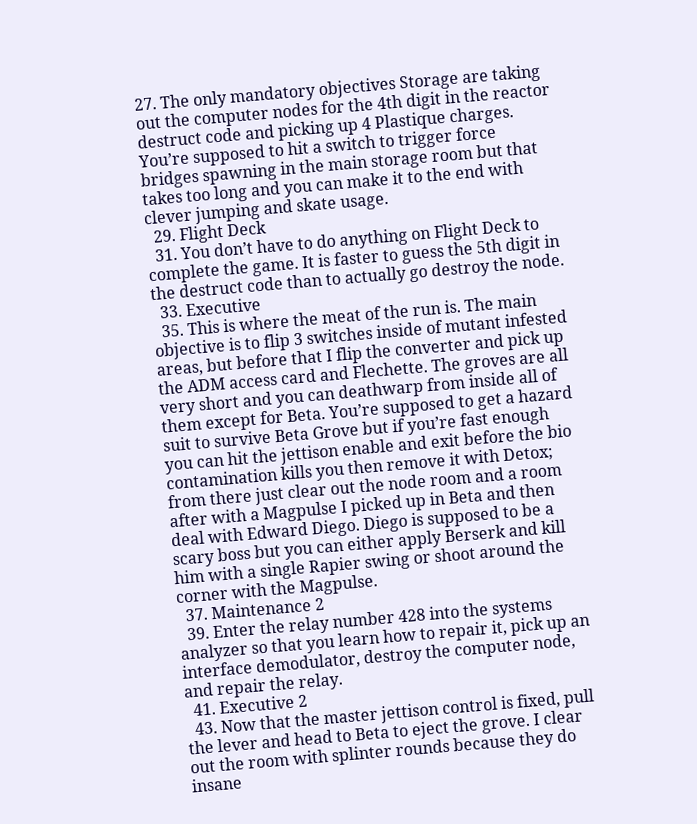27. The only mandatory objectives Storage are taking out the computer nodes for the 4th digit in the reactor destruct code and picking up 4 Plastique charges. You’re supposed to hit a switch to trigger force bridges spawning in the main storage room but that takes too long and you can make it to the end with clever jumping and skate usage.
  29. Flight Deck
  31. You don’t have to do anything on Flight Deck to complete the game. It is faster to guess the 5th digit in the destruct code than to actually go destroy the node.
  33. Executive
  35. This is where the meat of the run is. The main objective is to flip 3 switches inside of mutant infested areas, but before that I flip the converter and pick up the ADM access card and Flechette. The groves are all very short and you can deathwarp from inside all of them except for Beta. You’re supposed to get a hazard suit to survive Beta Grove but if you’re fast enough you can hit the jettison enable and exit before the bio contamination kills you then remove it with Detox; from there just clear out the node room and a room after with a Magpulse I picked up in Beta and then deal with Edward Diego. Diego is supposed to be a scary boss but you can either apply Berserk and kill him with a single Rapier swing or shoot around the corner with the Magpulse.
  37. Maintenance 2
  39. Enter the relay number 428 into the systems analyzer so that you learn how to repair it, pick up an interface demodulator, destroy the computer node, and repair the relay.
  41. Executive 2
  43. Now that the master jettison control is fixed, pull the lever and head to Beta to eject the grove. I clear out the room with splinter rounds because they do insane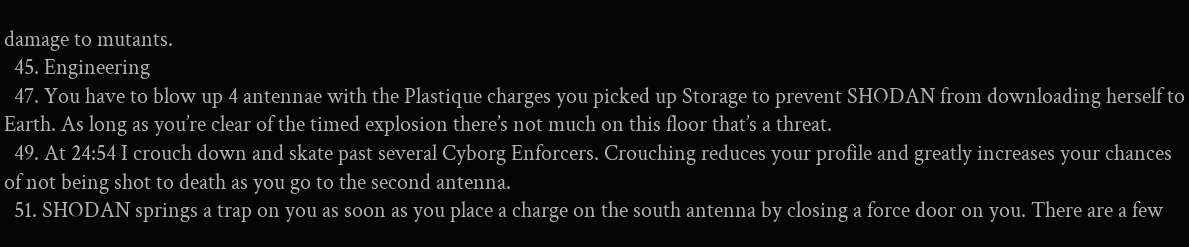damage to mutants.
  45. Engineering
  47. You have to blow up 4 antennae with the Plastique charges you picked up Storage to prevent SHODAN from downloading herself to Earth. As long as you’re clear of the timed explosion there’s not much on this floor that’s a threat.
  49. At 24:54 I crouch down and skate past several Cyborg Enforcers. Crouching reduces your profile and greatly increases your chances of not being shot to death as you go to the second antenna.
  51. SHODAN springs a trap on you as soon as you place a charge on the south antenna by closing a force door on you. There are a few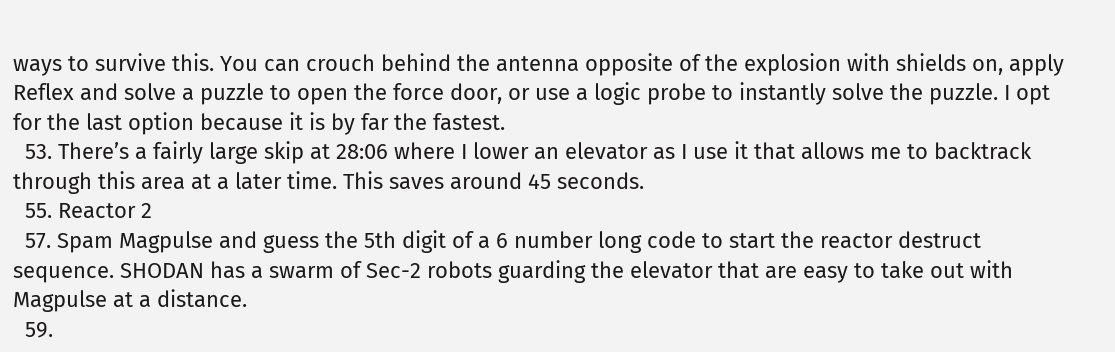ways to survive this. You can crouch behind the antenna opposite of the explosion with shields on, apply Reflex and solve a puzzle to open the force door, or use a logic probe to instantly solve the puzzle. I opt for the last option because it is by far the fastest.
  53. There’s a fairly large skip at 28:06 where I lower an elevator as I use it that allows me to backtrack through this area at a later time. This saves around 45 seconds.
  55. Reactor 2
  57. Spam Magpulse and guess the 5th digit of a 6 number long code to start the reactor destruct sequence. SHODAN has a swarm of Sec-2 robots guarding the elevator that are easy to take out with Magpulse at a distance.
  59.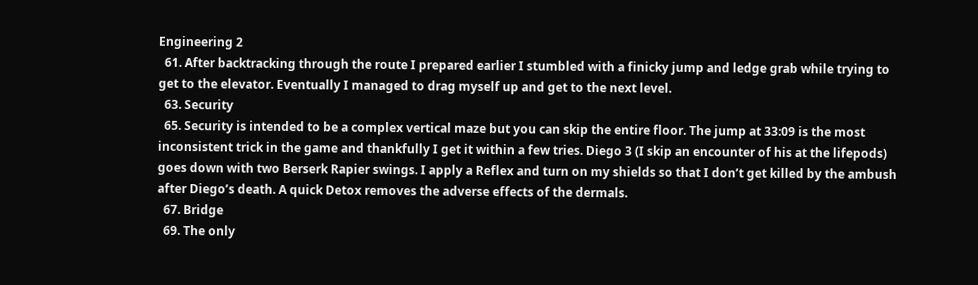Engineering 2
  61. After backtracking through the route I prepared earlier I stumbled with a finicky jump and ledge grab while trying to get to the elevator. Eventually I managed to drag myself up and get to the next level.
  63. Security
  65. Security is intended to be a complex vertical maze but you can skip the entire floor. The jump at 33:09 is the most inconsistent trick in the game and thankfully I get it within a few tries. Diego 3 (I skip an encounter of his at the lifepods) goes down with two Berserk Rapier swings. I apply a Reflex and turn on my shields so that I don’t get killed by the ambush after Diego’s death. A quick Detox removes the adverse effects of the dermals.
  67. Bridge
  69. The only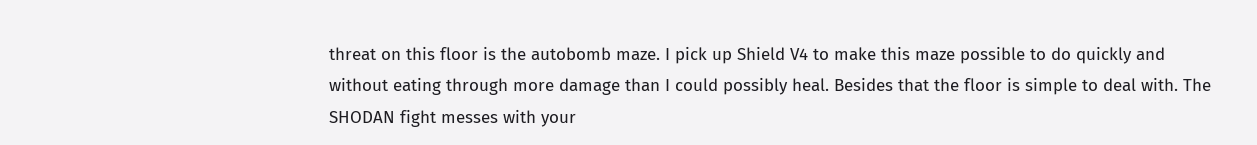threat on this floor is the autobomb maze. I pick up Shield V4 to make this maze possible to do quickly and without eating through more damage than I could possibly heal. Besides that the floor is simple to deal with. The SHODAN fight messes with your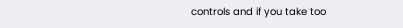controls and if you take too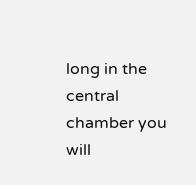long in the central chamber you will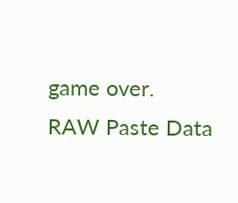game over.
RAW Paste Data